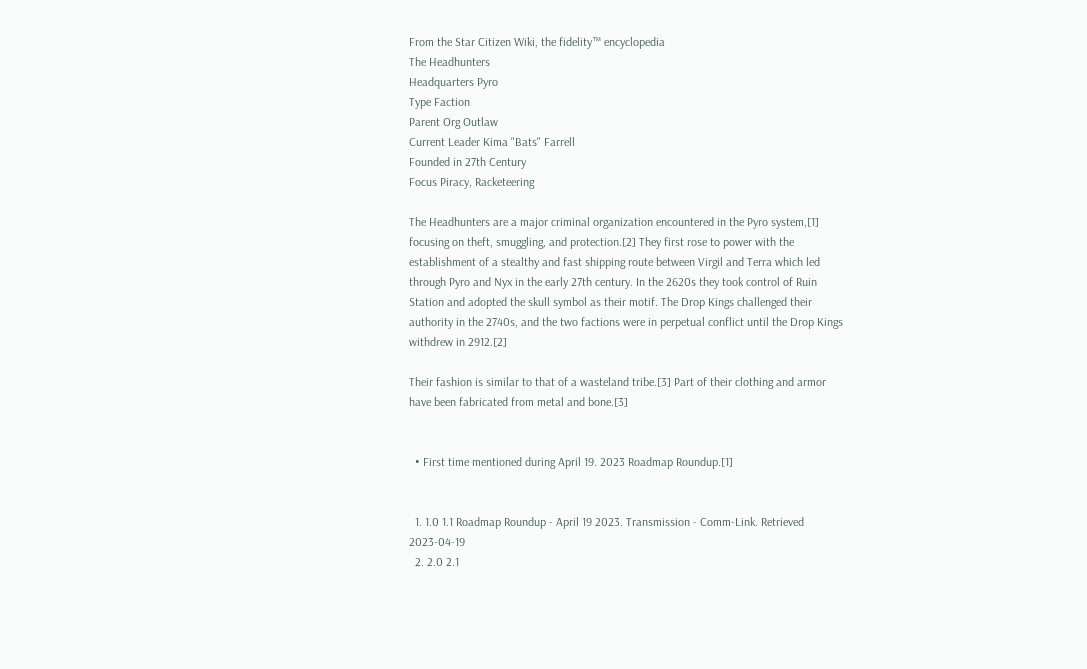From the Star Citizen Wiki, the fidelity™ encyclopedia
The Headhunters
Headquarters Pyro
Type Faction
Parent Org Outlaw
Current Leader Kima "Bats" Farrell
Founded in 27th Century
Focus Piracy, Racketeering

The Headhunters are a major criminal organization encountered in the Pyro system,[1] focusing on theft, smuggling, and protection.[2] They first rose to power with the establishment of a stealthy and fast shipping route between Virgil and Terra which led through Pyro and Nyx in the early 27th century. In the 2620s they took control of Ruin Station and adopted the skull symbol as their motif. The Drop Kings challenged their authority in the 2740s, and the two factions were in perpetual conflict until the Drop Kings withdrew in 2912.[2]

Their fashion is similar to that of a wasteland tribe.[3] Part of their clothing and armor have been fabricated from metal and bone.[3]


  • First time mentioned during April 19. 2023 Roadmap Roundup.[1]


  1. 1.0 1.1 Roadmap Roundup - April 19 2023. Transmission - Comm-Link. Retrieved 2023-04-19
  2. 2.0 2.1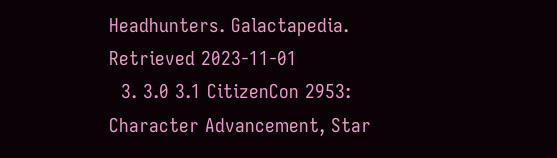Headhunters. Galactapedia. Retrieved 2023-11-01
  3. 3.0 3.1 CitizenCon 2953: Character Advancement, Star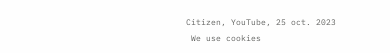Citizen, YouTube, 25 oct. 2023
 We use cookies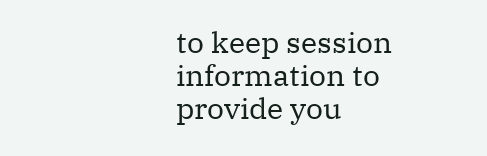to keep session information to provide you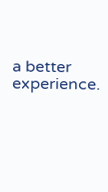a better experience.